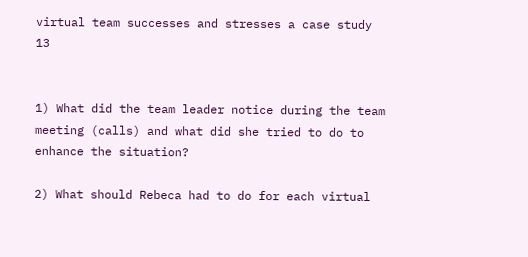virtual team successes and stresses a case study 13


1) What did the team leader notice during the team meeting (calls) and what did she tried to do to enhance the situation?

2) What should Rebeca had to do for each virtual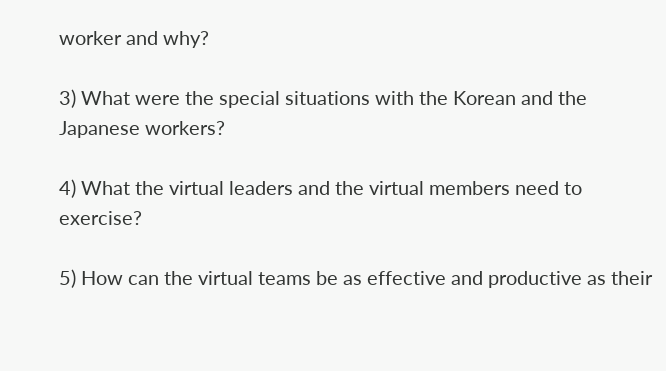worker and why?

3) What were the special situations with the Korean and the Japanese workers?

4) What the virtual leaders and the virtual members need to exercise?

5) How can the virtual teams be as effective and productive as their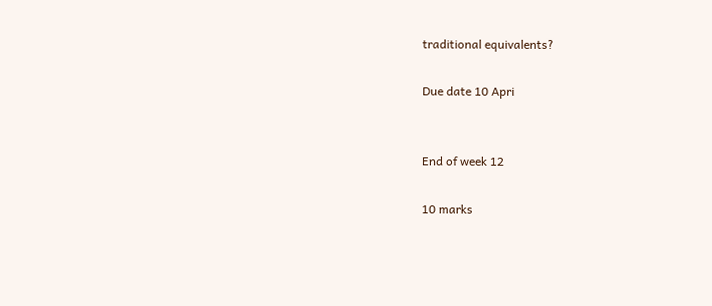traditional equivalents?

Due date 10 Apri


End of week 12

10 marks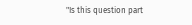"Is this question part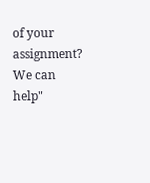of your assignment? We can help"